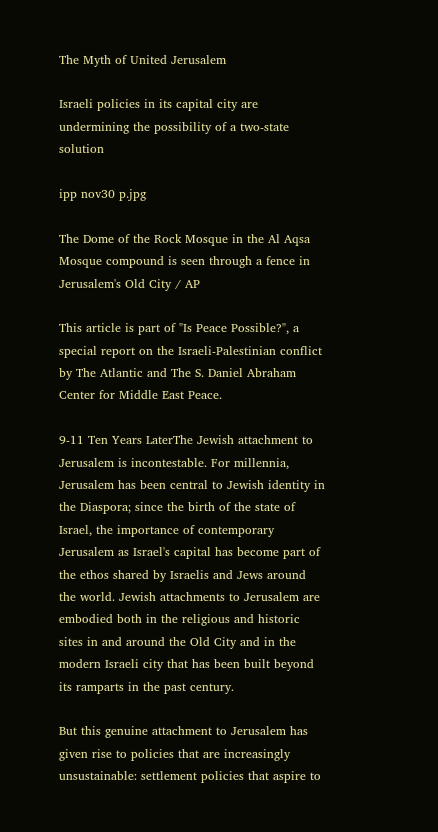The Myth of United Jerusalem

Israeli policies in its capital city are undermining the possibility of a two-state solution

ipp nov30 p.jpg

The Dome of the Rock Mosque in the Al Aqsa Mosque compound is seen through a fence in Jerusalem's Old City / AP

This article is part of "Is Peace Possible?", a special report on the Israeli-Palestinian conflict by The Atlantic and The S. Daniel Abraham Center for Middle East Peace.

9-11 Ten Years LaterThe Jewish attachment to Jerusalem is incontestable. For millennia, Jerusalem has been central to Jewish identity in the Diaspora; since the birth of the state of Israel, the importance of contemporary Jerusalem as Israel's capital has become part of the ethos shared by Israelis and Jews around the world. Jewish attachments to Jerusalem are embodied both in the religious and historic sites in and around the Old City and in the modern Israeli city that has been built beyond its ramparts in the past century.

But this genuine attachment to Jerusalem has given rise to policies that are increasingly unsustainable: settlement policies that aspire to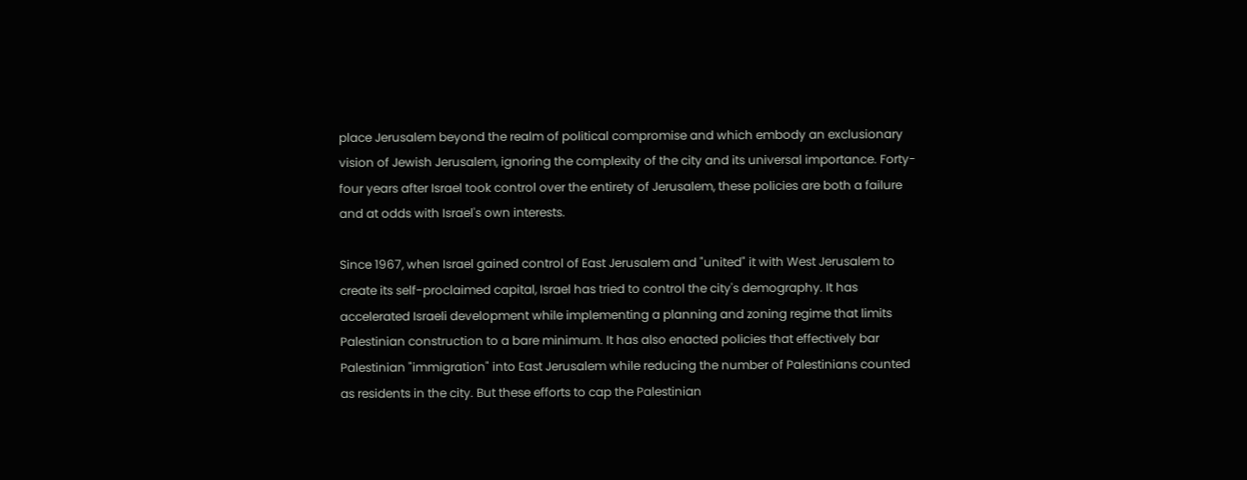place Jerusalem beyond the realm of political compromise and which embody an exclusionary vision of Jewish Jerusalem, ignoring the complexity of the city and its universal importance. Forty-four years after Israel took control over the entirety of Jerusalem, these policies are both a failure and at odds with Israel's own interests.

Since 1967, when Israel gained control of East Jerusalem and "united" it with West Jerusalem to create its self-proclaimed capital, Israel has tried to control the city's demography. It has accelerated Israeli development while implementing a planning and zoning regime that limits Palestinian construction to a bare minimum. It has also enacted policies that effectively bar Palestinian "immigration" into East Jerusalem while reducing the number of Palestinians counted as residents in the city. But these efforts to cap the Palestinian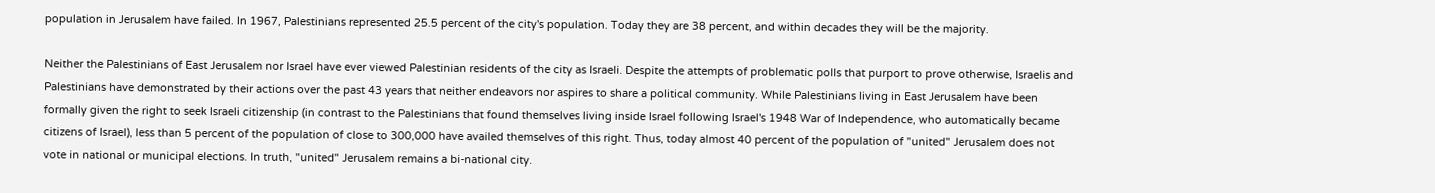population in Jerusalem have failed. In 1967, Palestinians represented 25.5 percent of the city's population. Today they are 38 percent, and within decades they will be the majority.

Neither the Palestinians of East Jerusalem nor Israel have ever viewed Palestinian residents of the city as Israeli. Despite the attempts of problematic polls that purport to prove otherwise, Israelis and Palestinians have demonstrated by their actions over the past 43 years that neither endeavors nor aspires to share a political community. While Palestinians living in East Jerusalem have been formally given the right to seek Israeli citizenship (in contrast to the Palestinians that found themselves living inside Israel following Israel's 1948 War of Independence, who automatically became citizens of Israel), less than 5 percent of the population of close to 300,000 have availed themselves of this right. Thus, today almost 40 percent of the population of "united" Jerusalem does not vote in national or municipal elections. In truth, "united" Jerusalem remains a bi-national city.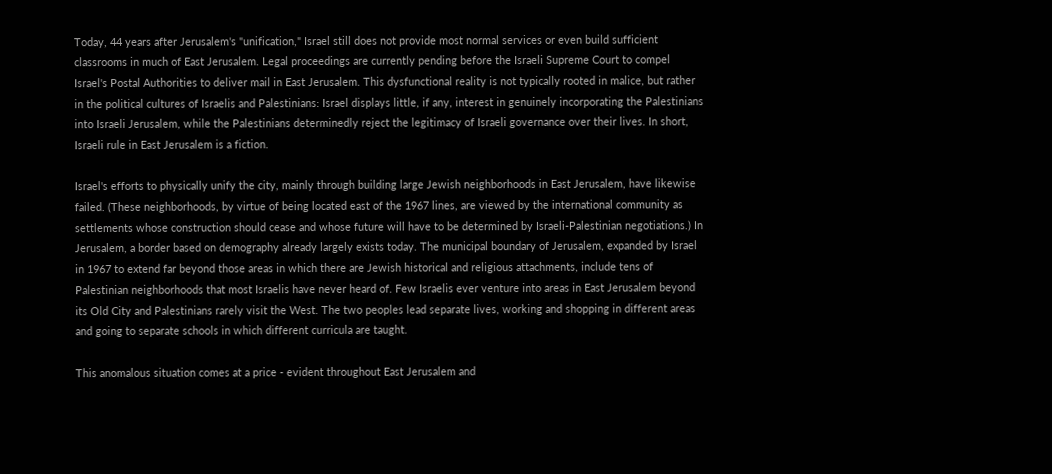Today, 44 years after Jerusalem's "unification," Israel still does not provide most normal services or even build sufficient classrooms in much of East Jerusalem. Legal proceedings are currently pending before the Israeli Supreme Court to compel Israel's Postal Authorities to deliver mail in East Jerusalem. This dysfunctional reality is not typically rooted in malice, but rather in the political cultures of Israelis and Palestinians: Israel displays little, if any, interest in genuinely incorporating the Palestinians into Israeli Jerusalem, while the Palestinians determinedly reject the legitimacy of Israeli governance over their lives. In short, Israeli rule in East Jerusalem is a fiction.

Israel's efforts to physically unify the city, mainly through building large Jewish neighborhoods in East Jerusalem, have likewise failed. (These neighborhoods, by virtue of being located east of the 1967 lines, are viewed by the international community as settlements whose construction should cease and whose future will have to be determined by Israeli-Palestinian negotiations.) In Jerusalem, a border based on demography already largely exists today. The municipal boundary of Jerusalem, expanded by Israel in 1967 to extend far beyond those areas in which there are Jewish historical and religious attachments, include tens of Palestinian neighborhoods that most Israelis have never heard of. Few Israelis ever venture into areas in East Jerusalem beyond its Old City and Palestinians rarely visit the West. The two peoples lead separate lives, working and shopping in different areas and going to separate schools in which different curricula are taught.

This anomalous situation comes at a price - evident throughout East Jerusalem and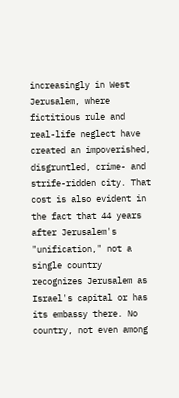increasingly in West Jerusalem, where fictitious rule and real-life neglect have created an impoverished, disgruntled, crime- and strife-ridden city. That cost is also evident in the fact that 44 years after Jerusalem's "unification," not a single country recognizes Jerusalem as Israel's capital or has its embassy there. No country, not even among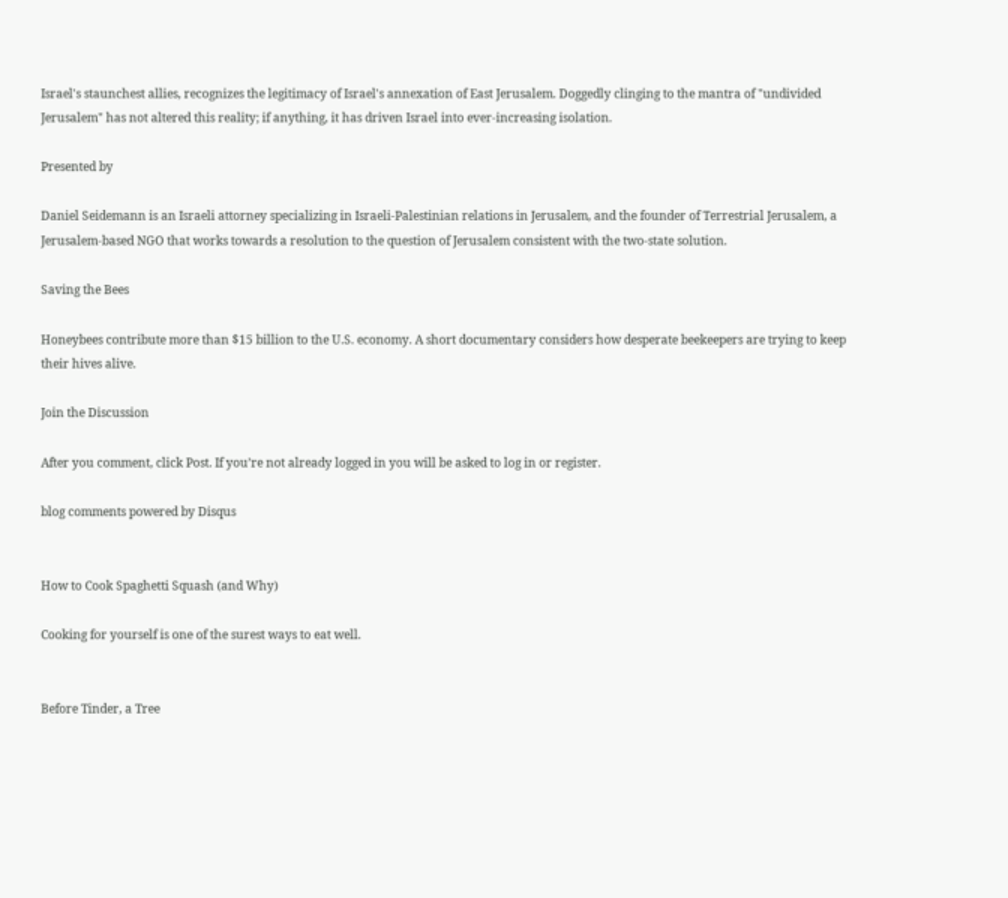Israel's staunchest allies, recognizes the legitimacy of Israel's annexation of East Jerusalem. Doggedly clinging to the mantra of "undivided Jerusalem" has not altered this reality; if anything, it has driven Israel into ever-increasing isolation.

Presented by

Daniel Seidemann is an Israeli attorney specializing in Israeli-Palestinian relations in Jerusalem, and the founder of Terrestrial Jerusalem, a Jerusalem-based NGO that works towards a resolution to the question of Jerusalem consistent with the two-state solution.

Saving the Bees

Honeybees contribute more than $15 billion to the U.S. economy. A short documentary considers how desperate beekeepers are trying to keep their hives alive.

Join the Discussion

After you comment, click Post. If you’re not already logged in you will be asked to log in or register.

blog comments powered by Disqus


How to Cook Spaghetti Squash (and Why)

Cooking for yourself is one of the surest ways to eat well.


Before Tinder, a Tree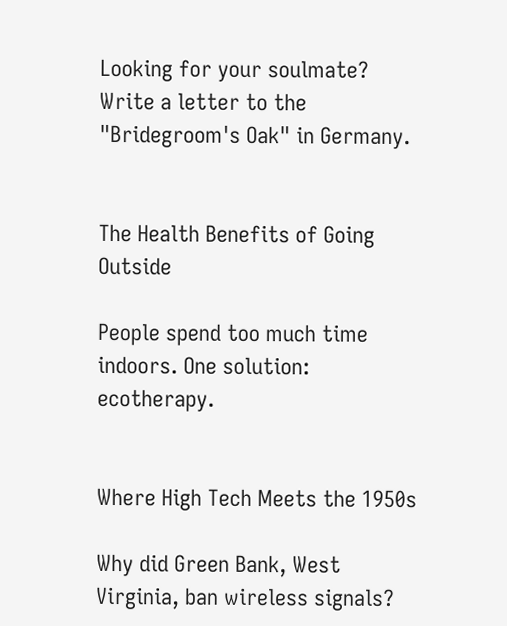Looking for your soulmate? Write a letter to the "Bridegroom's Oak" in Germany.


The Health Benefits of Going Outside

People spend too much time indoors. One solution: ecotherapy.


Where High Tech Meets the 1950s

Why did Green Bank, West Virginia, ban wireless signals?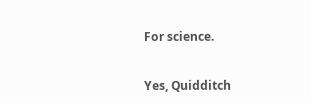For science.


Yes, Quidditch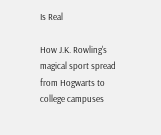Is Real

How J.K. Rowling's magical sport spread from Hogwarts to college campuses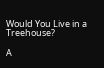Would You Live in a Treehouse?

A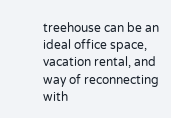treehouse can be an ideal office space, vacation rental, and way of reconnecting with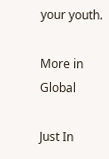your youth.

More in Global

Just In